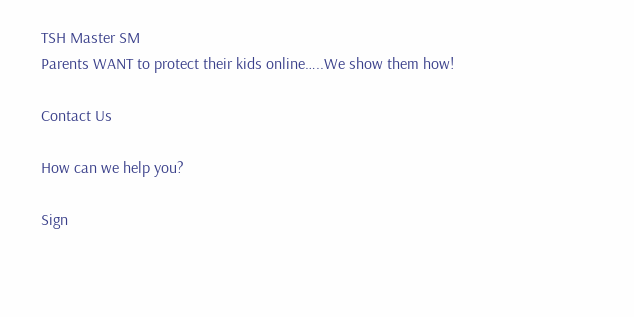TSH Master SM
Parents WANT to protect their kids online…..We show them how!

Contact Us

How can we help you?

Sign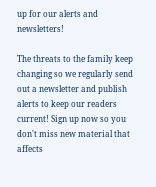up for our alerts and newsletters!

The threats to the family keep changing so we regularly send out a newsletter and publish alerts to keep our readers current! Sign up now so you don't miss new material that affects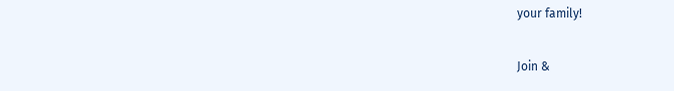your family!

Join &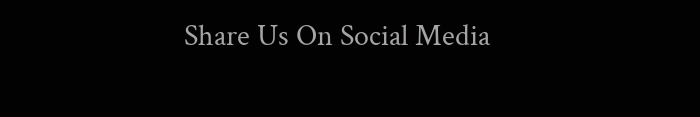Share Us On Social Media